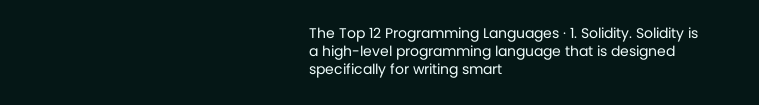The Top 12 Programming Languages · 1. Solidity. Solidity is a high-level programming language that is designed specifically for writing smart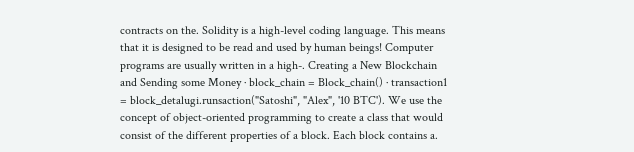contracts on the. Solidity is a high-level coding language. This means that it is designed to be read and used by human beings! Computer programs are usually written in a high-. Creating a New Blockchain and Sending some Money · block_chain = Block_chain() · transaction1 = block_detalugi.runsaction("Satoshi", "Alex", '10 BTC'). We use the concept of object-oriented programming to create a class that would consist of the different properties of a block. Each block contains a.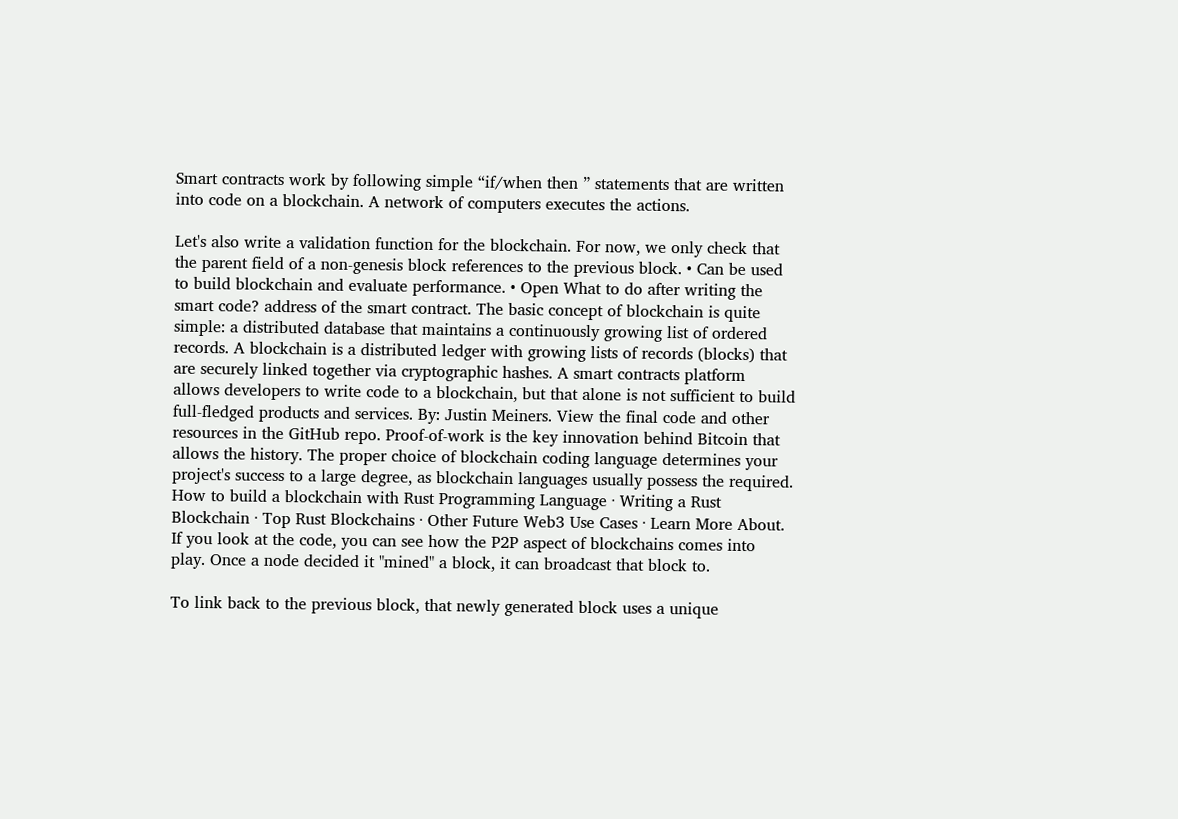Smart contracts work by following simple “if/when then ” statements that are written into code on a blockchain. A network of computers executes the actions.

Let's also write a validation function for the blockchain. For now, we only check that the parent field of a non-genesis block references to the previous block. • Can be used to build blockchain and evaluate performance. • Open What to do after writing the smart code? address of the smart contract. The basic concept of blockchain is quite simple: a distributed database that maintains a continuously growing list of ordered records. A blockchain is a distributed ledger with growing lists of records (blocks) that are securely linked together via cryptographic hashes. A smart contracts platform allows developers to write code to a blockchain, but that alone is not sufficient to build full-fledged products and services. By: Justin Meiners. View the final code and other resources in the GitHub repo. Proof-of-work is the key innovation behind Bitcoin that allows the history. The proper choice of blockchain coding language determines your project's success to a large degree, as blockchain languages usually possess the required. How to build a blockchain with Rust Programming Language · Writing a Rust Blockchain · Top Rust Blockchains · Other Future Web3 Use Cases · Learn More About. If you look at the code, you can see how the P2P aspect of blockchains comes into play. Once a node decided it "mined" a block, it can broadcast that block to.

To link back to the previous block, that newly generated block uses a unique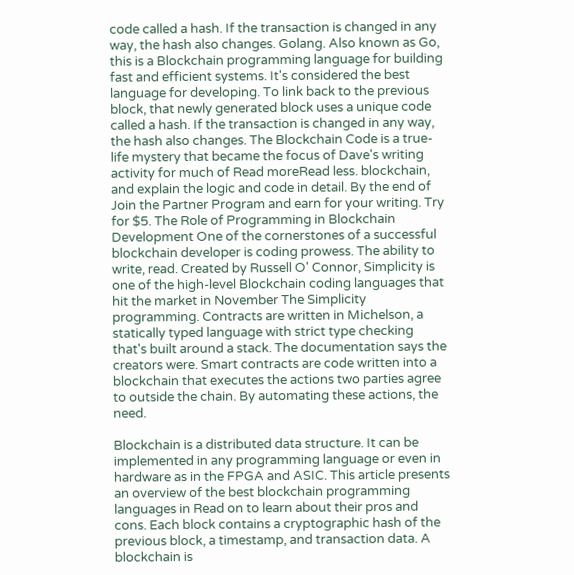code called a hash. If the transaction is changed in any way, the hash also changes. Golang. Also known as Go, this is a Blockchain programming language for building fast and efficient systems. It's considered the best language for developing. To link back to the previous block, that newly generated block uses a unique code called a hash. If the transaction is changed in any way, the hash also changes. The Blockchain Code is a true-life mystery that became the focus of Dave's writing activity for much of Read moreRead less. blockchain, and explain the logic and code in detail. By the end of Join the Partner Program and earn for your writing. Try for $5. The Role of Programming in Blockchain Development One of the cornerstones of a successful blockchain developer is coding prowess. The ability to write, read. Created by Russell O' Connor, Simplicity is one of the high-level Blockchain coding languages that hit the market in November The Simplicity programming. Contracts are written in Michelson, a statically typed language with strict type checking that's built around a stack. The documentation says the creators were. Smart contracts are code written into a blockchain that executes the actions two parties agree to outside the chain. By automating these actions, the need.

Blockchain is a distributed data structure. It can be implemented in any programming language or even in hardware as in the FPGA and ASIC. This article presents an overview of the best blockchain programming languages in Read on to learn about their pros and cons. Each block contains a cryptographic hash of the previous block, a timestamp, and transaction data. A blockchain is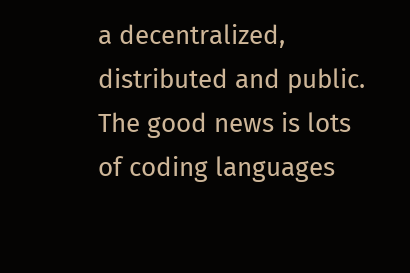a decentralized, distributed and public. The good news is lots of coding languages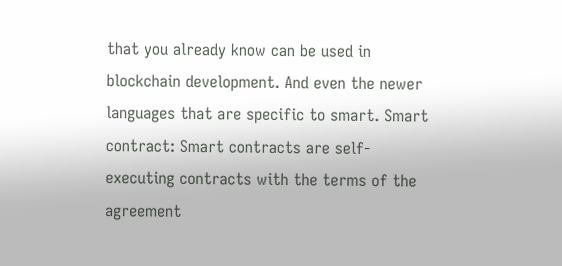that you already know can be used in blockchain development. And even the newer languages that are specific to smart. Smart contract: Smart contracts are self-executing contracts with the terms of the agreement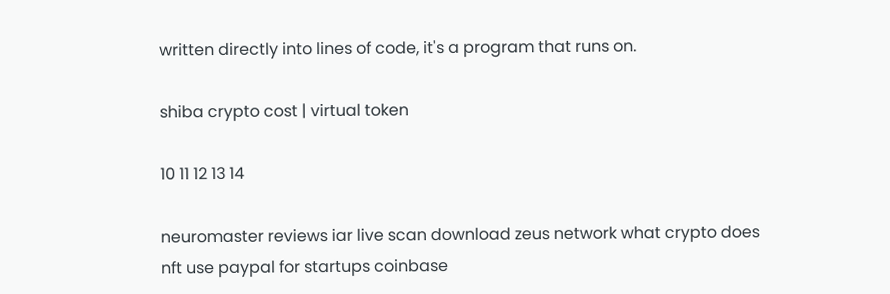written directly into lines of code, it's a program that runs on.

shiba crypto cost | virtual token

10 11 12 13 14

neuromaster reviews iar live scan download zeus network what crypto does nft use paypal for startups coinbase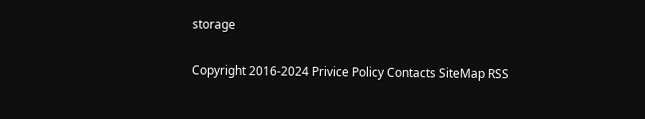storage

Copyright 2016-2024 Privice Policy Contacts SiteMap RSS